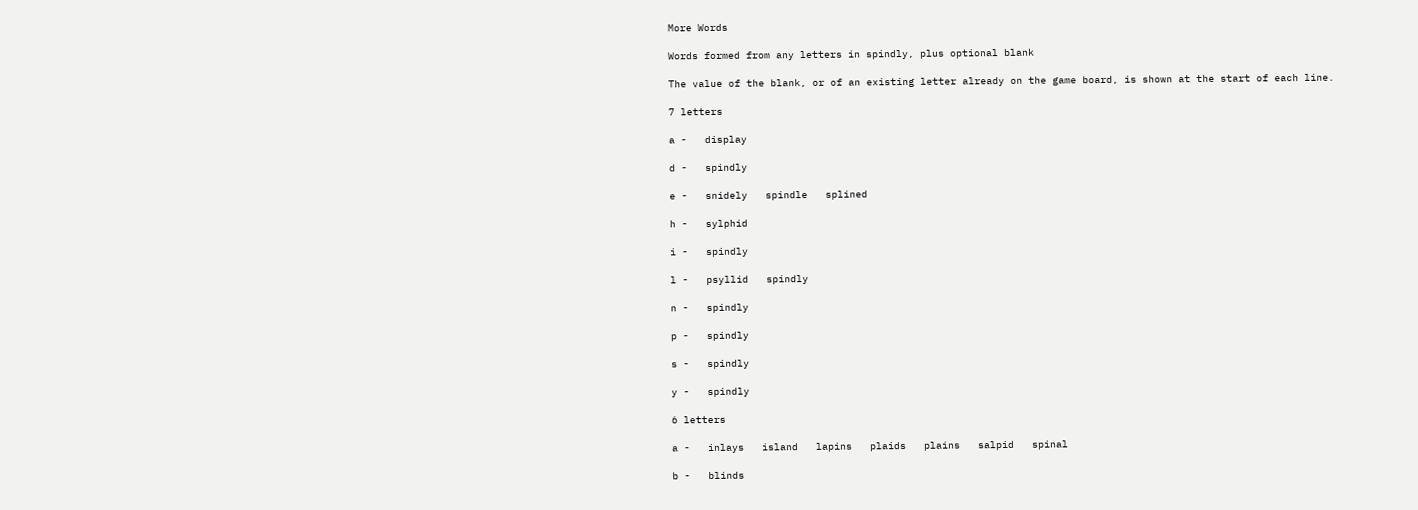More Words

Words formed from any letters in spindly, plus optional blank

The value of the blank, or of an existing letter already on the game board, is shown at the start of each line.

7 letters

a -   display

d -   spindly

e -   snidely   spindle   splined

h -   sylphid

i -   spindly

l -   psyllid   spindly

n -   spindly

p -   spindly

s -   spindly

y -   spindly

6 letters

a -   inlays   island   lapins   plaids   plains   salpid   spinal

b -   blinds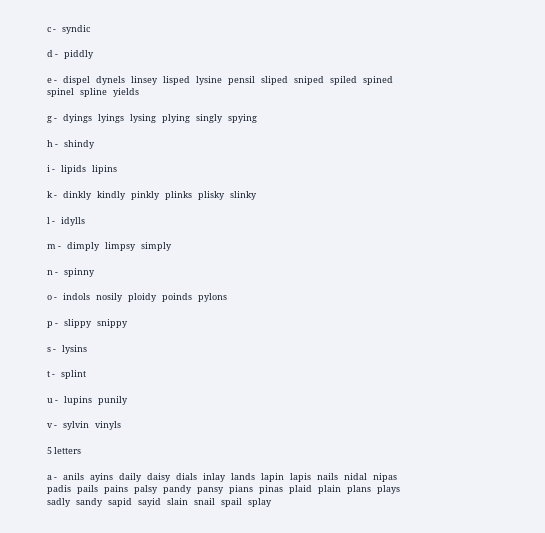c -   syndic

d -   piddly

e -   dispel   dynels   linsey   lisped   lysine   pensil   sliped   sniped   spiled   spined   spinel   spline   yields

g -   dyings   lyings   lysing   plying   singly   spying

h -   shindy

i -   lipids   lipins

k -   dinkly   kindly   pinkly   plinks   plisky   slinky

l -   idylls

m -   dimply   limpsy   simply

n -   spinny

o -   indols   nosily   ploidy   poinds   pylons

p -   slippy   snippy

s -   lysins

t -   splint

u -   lupins   punily

v -   sylvin   vinyls

5 letters

a -   anils   ayins   daily   daisy   dials   inlay   lands   lapin   lapis   nails   nidal   nipas   padis   pails   pains   palsy   pandy   pansy   pians   pinas   plaid   plain   plans   plays   sadly   sandy   sapid   sayid   slain   snail   spail   splay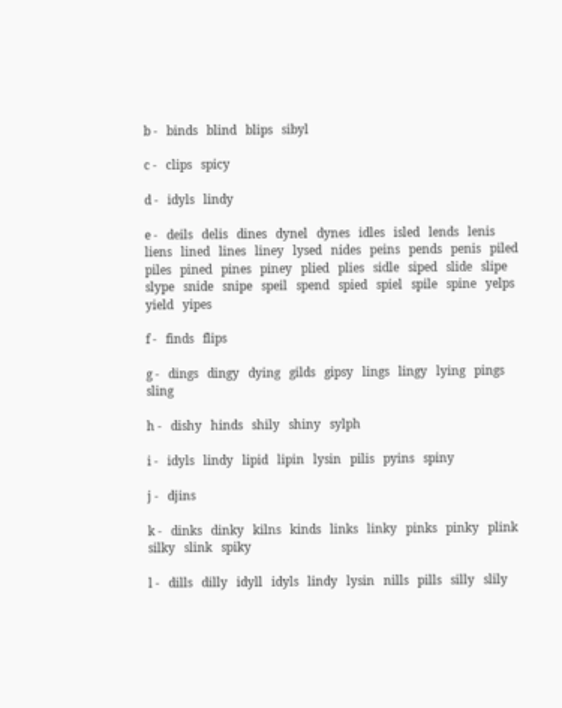b -   binds   blind   blips   sibyl

c -   clips   spicy

d -   idyls   lindy

e -   deils   delis   dines   dynel   dynes   idles   isled   lends   lenis   liens   lined   lines   liney   lysed   nides   peins   pends   penis   piled   piles   pined   pines   piney   plied   plies   sidle   siped   slide   slipe   slype   snide   snipe   speil   spend   spied   spiel   spile   spine   yelps   yield   yipes

f -   finds   flips

g -   dings   dingy   dying   gilds   gipsy   lings   lingy   lying   pings   sling

h -   dishy   hinds   shily   shiny   sylph

i -   idyls   lindy   lipid   lipin   lysin   pilis   pyins   spiny

j -   djins

k -   dinks   dinky   kilns   kinds   links   linky   pinks   pinky   plink   silky   slink   spiky

l -   dills   dilly   idyll   idyls   lindy   lysin   nills   pills   silly   slily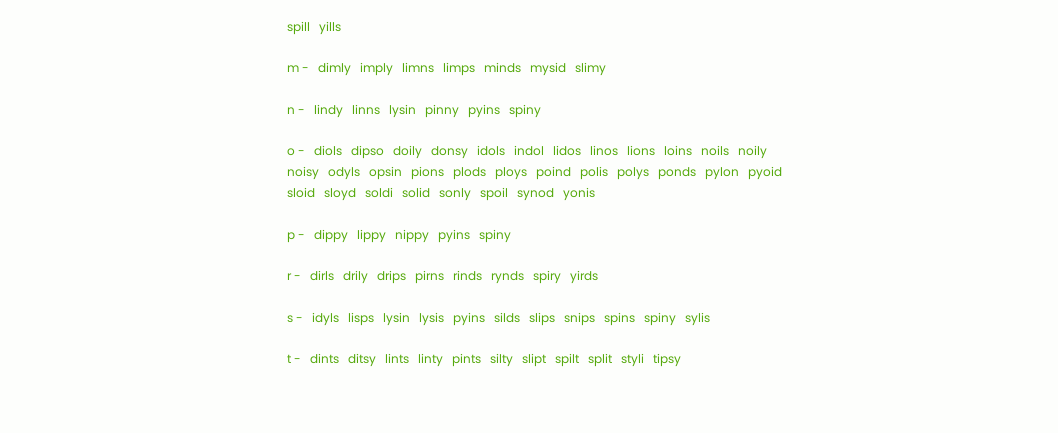spill   yills

m -   dimly   imply   limns   limps   minds   mysid   slimy

n -   lindy   linns   lysin   pinny   pyins   spiny

o -   diols   dipso   doily   donsy   idols   indol   lidos   linos   lions   loins   noils   noily   noisy   odyls   opsin   pions   plods   ploys   poind   polis   polys   ponds   pylon   pyoid   sloid   sloyd   soldi   solid   sonly   spoil   synod   yonis

p -   dippy   lippy   nippy   pyins   spiny

r -   dirls   drily   drips   pirns   rinds   rynds   spiry   yirds

s -   idyls   lisps   lysin   lysis   pyins   silds   slips   snips   spins   spiny   sylis

t -   dints   ditsy   lints   linty   pints   silty   slipt   spilt   split   styli   tipsy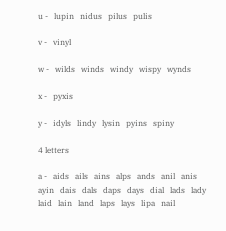u -   lupin   nidus   pilus   pulis

v -   vinyl

w -   wilds   winds   windy   wispy   wynds

x -   pyxis

y -   idyls   lindy   lysin   pyins   spiny

4 letters

a -   aids   ails   ains   alps   ands   anil   anis   ayin   dais   dals   daps   days   dial   lads   lady   laid   lain   land   laps   lays   lipa   nail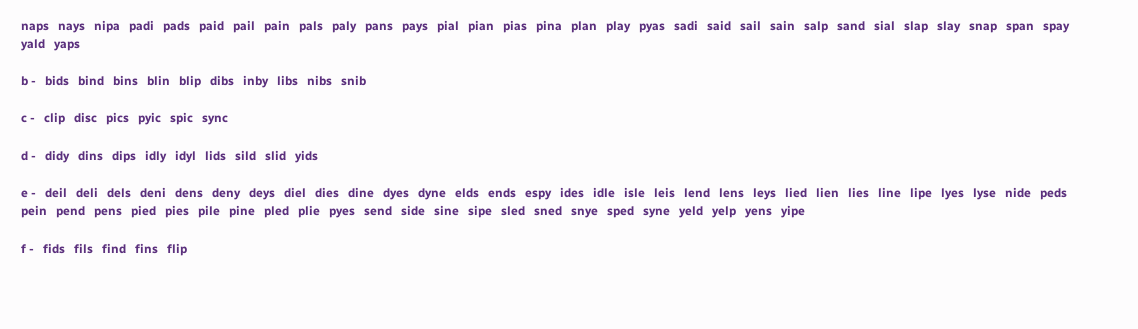naps   nays   nipa   padi   pads   paid   pail   pain   pals   paly   pans   pays   pial   pian   pias   pina   plan   play   pyas   sadi   said   sail   sain   salp   sand   sial   slap   slay   snap   span   spay   yald   yaps

b -   bids   bind   bins   blin   blip   dibs   inby   libs   nibs   snib

c -   clip   disc   pics   pyic   spic   sync

d -   didy   dins   dips   idly   idyl   lids   sild   slid   yids

e -   deil   deli   dels   deni   dens   deny   deys   diel   dies   dine   dyes   dyne   elds   ends   espy   ides   idle   isle   leis   lend   lens   leys   lied   lien   lies   line   lipe   lyes   lyse   nide   peds   pein   pend   pens   pied   pies   pile   pine   pled   plie   pyes   send   side   sine   sipe   sled   sned   snye   sped   syne   yeld   yelp   yens   yipe

f -   fids   fils   find   fins   flip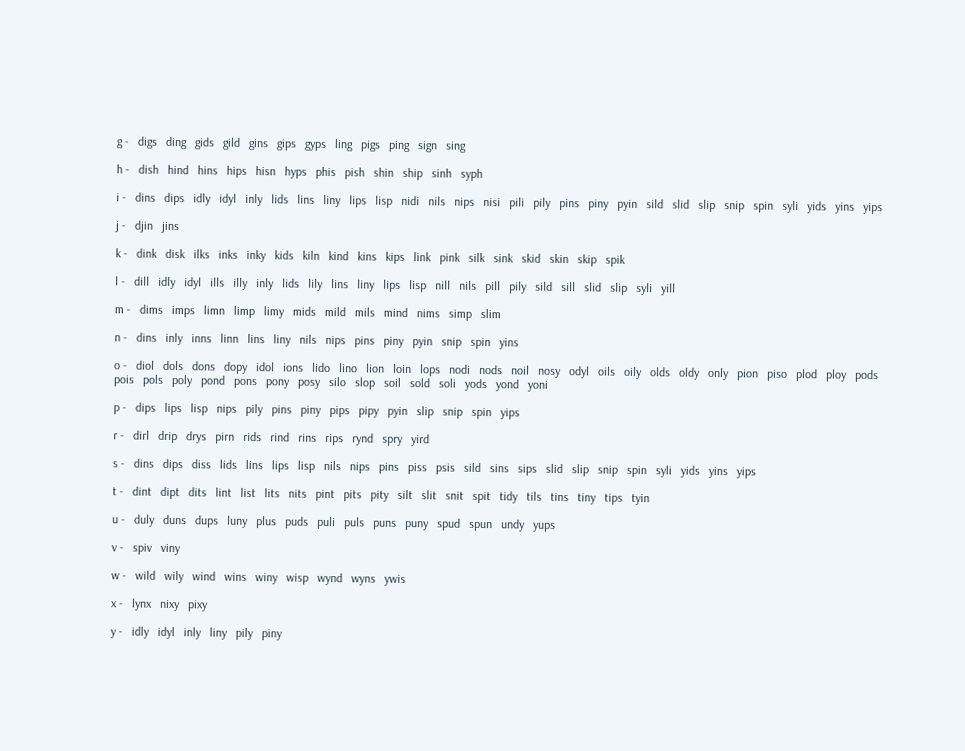g -   digs   ding   gids   gild   gins   gips   gyps   ling   pigs   ping   sign   sing

h -   dish   hind   hins   hips   hisn   hyps   phis   pish   shin   ship   sinh   syph

i -   dins   dips   idly   idyl   inly   lids   lins   liny   lips   lisp   nidi   nils   nips   nisi   pili   pily   pins   piny   pyin   sild   slid   slip   snip   spin   syli   yids   yins   yips

j -   djin   jins

k -   dink   disk   ilks   inks   inky   kids   kiln   kind   kins   kips   link   pink   silk   sink   skid   skin   skip   spik

l -   dill   idly   idyl   ills   illy   inly   lids   lily   lins   liny   lips   lisp   nill   nils   pill   pily   sild   sill   slid   slip   syli   yill

m -   dims   imps   limn   limp   limy   mids   mild   mils   mind   nims   simp   slim

n -   dins   inly   inns   linn   lins   liny   nils   nips   pins   piny   pyin   snip   spin   yins

o -   diol   dols   dons   dopy   idol   ions   lido   lino   lion   loin   lops   nodi   nods   noil   nosy   odyl   oils   oily   olds   oldy   only   pion   piso   plod   ploy   pods   pois   pols   poly   pond   pons   pony   posy   silo   slop   soil   sold   soli   yods   yond   yoni

p -   dips   lips   lisp   nips   pily   pins   piny   pips   pipy   pyin   slip   snip   spin   yips

r -   dirl   drip   drys   pirn   rids   rind   rins   rips   rynd   spry   yird

s -   dins   dips   diss   lids   lins   lips   lisp   nils   nips   pins   piss   psis   sild   sins   sips   slid   slip   snip   spin   syli   yids   yins   yips

t -   dint   dipt   dits   lint   list   lits   nits   pint   pits   pity   silt   slit   snit   spit   tidy   tils   tins   tiny   tips   tyin

u -   duly   duns   dups   luny   plus   puds   puli   puls   puns   puny   spud   spun   undy   yups

v -   spiv   viny

w -   wild   wily   wind   wins   winy   wisp   wynd   wyns   ywis

x -   lynx   nixy   pixy

y -   idly   idyl   inly   liny   pily   piny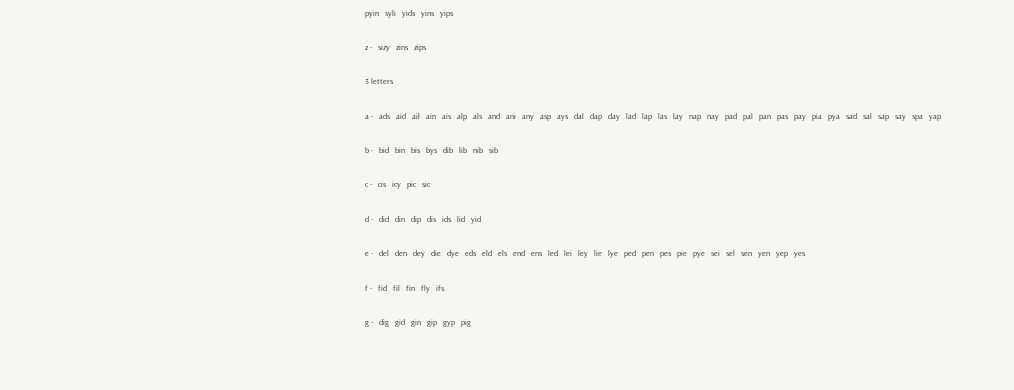pyin   syli   yids   yins   yips

z -   sizy   zins   zips

3 letters

a -   ads   aid   ail   ain   ais   alp   als   and   ani   any   asp   ays   dal   dap   day   lad   lap   las   lay   nap   nay   pad   pal   pan   pas   pay   pia   pya   sad   sal   sap   say   spa   yap

b -   bid   bin   bis   bys   dib   lib   nib   sib

c -   cis   icy   pic   sic

d -   did   din   dip   dis   ids   lid   yid

e -   del   den   dey   die   dye   eds   eld   els   end   ens   led   lei   ley   lie   lye   ped   pen   pes   pie   pye   sei   sel   sen   yen   yep   yes

f -   fid   fil   fin   fly   ifs

g -   dig   gid   gin   gip   gyp   pig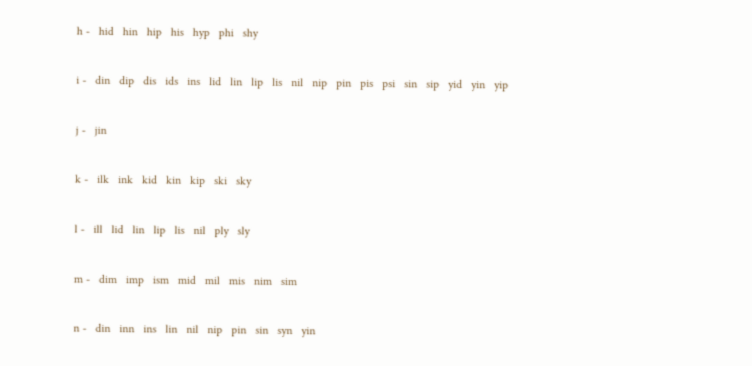h -   hid   hin   hip   his   hyp   phi   shy

i -   din   dip   dis   ids   ins   lid   lin   lip   lis   nil   nip   pin   pis   psi   sin   sip   yid   yin   yip

j -   jin

k -   ilk   ink   kid   kin   kip   ski   sky

l -   ill   lid   lin   lip   lis   nil   ply   sly

m -   dim   imp   ism   mid   mil   mis   nim   sim

n -   din   inn   ins   lin   nil   nip   pin   sin   syn   yin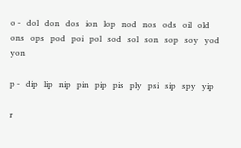o -   dol   don   dos   ion   lop   nod   nos   ods   oil   old   ons   ops   pod   poi   pol   sod   sol   son   sop   soy   yod   yon

p -   dip   lip   nip   pin   pip   pis   ply   psi   sip   spy   yip

r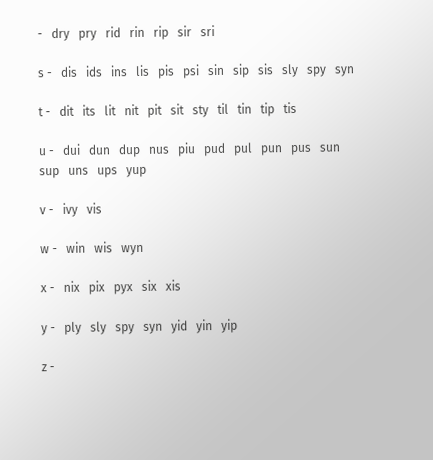-   dry   pry   rid   rin   rip   sir   sri

s -   dis   ids   ins   lis   pis   psi   sin   sip   sis   sly   spy   syn

t -   dit   its   lit   nit   pit   sit   sty   til   tin   tip   tis

u -   dui   dun   dup   nus   piu   pud   pul   pun   pus   sun   sup   uns   ups   yup

v -   ivy   vis

w -   win   wis   wyn

x -   nix   pix   pyx   six   xis

y -   ply   sly   spy   syn   yid   yin   yip

z -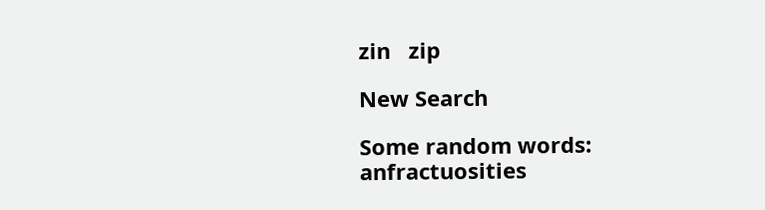zin   zip

New Search

Some random words: anfractuosities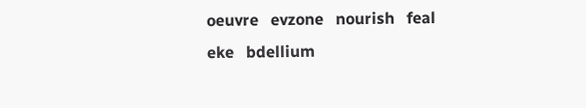oeuvre   evzone   nourish   feal   eke   bdellium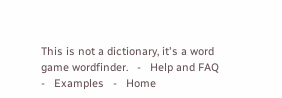This is not a dictionary, it's a word game wordfinder.   -   Help and FAQ   -   Examples   -   Home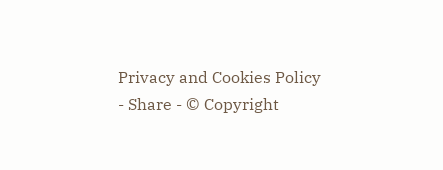Privacy and Cookies Policy - Share - © Copyright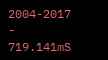2004-2017 - 719.141mS